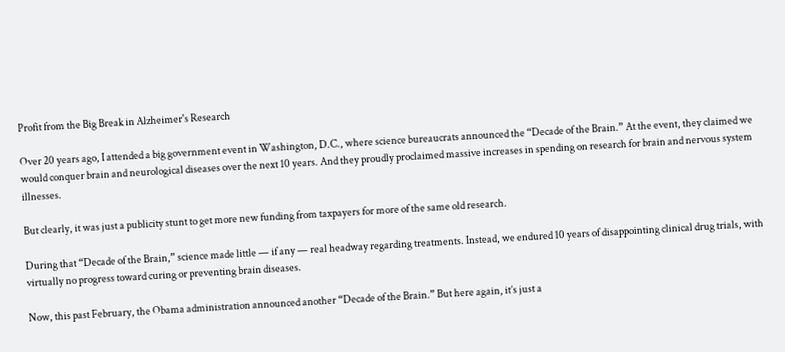Profit from the Big Break in Alzheimer's Research

Over 20 years ago, I attended a big government event in Washington, D.C., where science bureaucrats announced the “Decade of the Brain.” At the event, they claimed we would conquer brain and neurological diseases over the next 10 years. And they proudly proclaimed massive increases in spending on research for brain and nervous system illnesses.

But clearly, it was just a publicity stunt to get more new funding from taxpayers for more of the same old research.

During that “Decade of the Brain,” science made little — if any — real headway regarding treatments. Instead, we endured 10 years of disappointing clinical drug trials, with virtually no progress toward curing or preventing brain diseases.

Now, this past February, the Obama administration announced another “Decade of the Brain.” But here again, it’s just a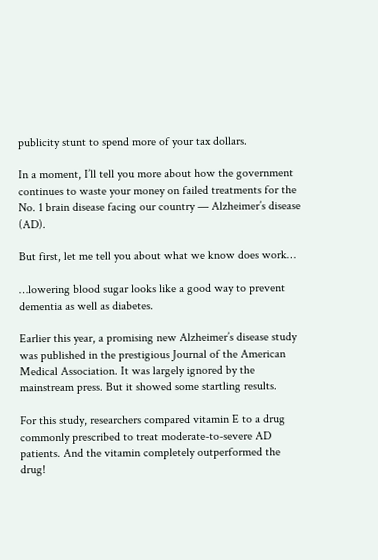publicity stunt to spend more of your tax dollars.

In a moment, I’ll tell you more about how the government continues to waste your money on failed treatments for the No. 1 brain disease facing our country — Alzheimer’s disease (AD).

But first, let me tell you about what we know does work…

…lowering blood sugar looks like a good way to prevent dementia as well as diabetes.

Earlier this year, a promising new Alzheimer’s disease study was published in the prestigious Journal of the American Medical Association. It was largely ignored by the mainstream press. But it showed some startling results.

For this study, researchers compared vitamin E to a drug commonly prescribed to treat moderate-to-severe AD patients. And the vitamin completely outperformed the drug!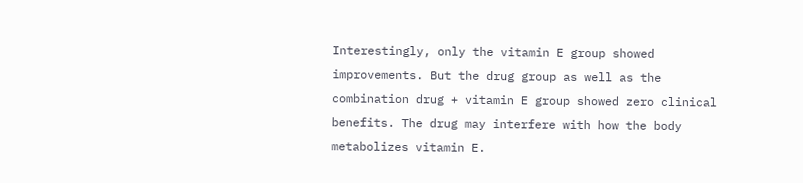Interestingly, only the vitamin E group showed improvements. But the drug group as well as the combination drug + vitamin E group showed zero clinical benefits. The drug may interfere with how the body metabolizes vitamin E.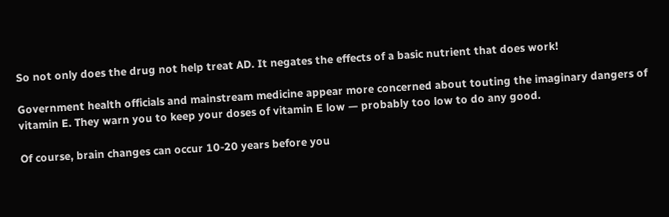So not only does the drug not help treat AD. It negates the effects of a basic nutrient that does work!

Government health officials and mainstream medicine appear more concerned about touting the imaginary dangers of vitamin E. They warn you to keep your doses of vitamin E low — probably too low to do any good.

Of course, brain changes can occur 10-20 years before you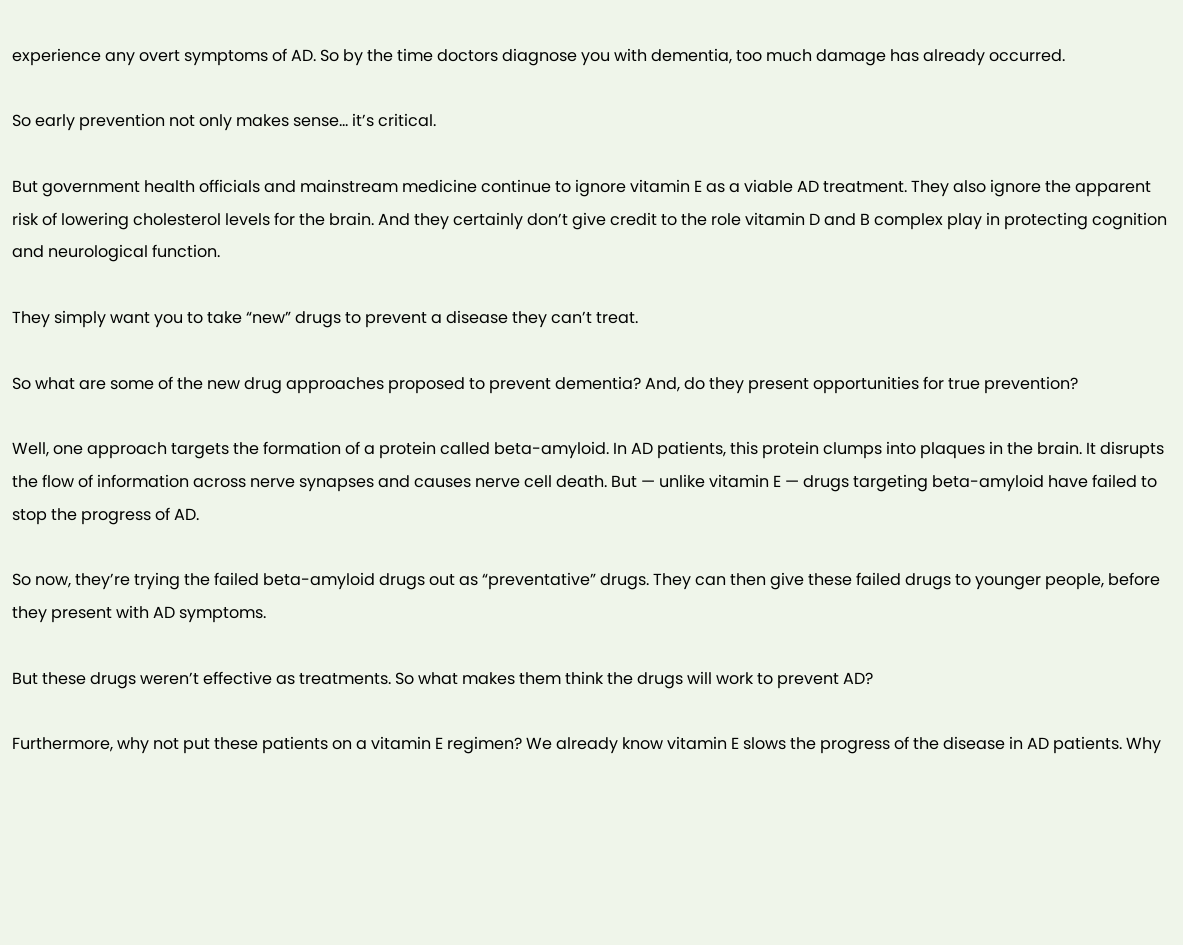experience any overt symptoms of AD. So by the time doctors diagnose you with dementia, too much damage has already occurred.

So early prevention not only makes sense… it’s critical.

But government health officials and mainstream medicine continue to ignore vitamin E as a viable AD treatment. They also ignore the apparent risk of lowering cholesterol levels for the brain. And they certainly don’t give credit to the role vitamin D and B complex play in protecting cognition and neurological function.

They simply want you to take “new” drugs to prevent a disease they can’t treat.

So what are some of the new drug approaches proposed to prevent dementia? And, do they present opportunities for true prevention?

Well, one approach targets the formation of a protein called beta-amyloid. In AD patients, this protein clumps into plaques in the brain. It disrupts the flow of information across nerve synapses and causes nerve cell death. But — unlike vitamin E — drugs targeting beta-amyloid have failed to stop the progress of AD.

So now, they’re trying the failed beta-amyloid drugs out as “preventative” drugs. They can then give these failed drugs to younger people, before they present with AD symptoms.

But these drugs weren’t effective as treatments. So what makes them think the drugs will work to prevent AD?

Furthermore, why not put these patients on a vitamin E regimen? We already know vitamin E slows the progress of the disease in AD patients. Why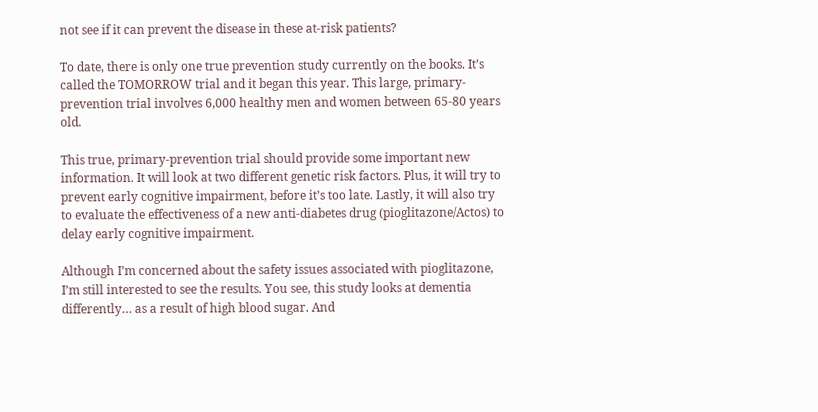not see if it can prevent the disease in these at-risk patients?

To date, there is only one true prevention study currently on the books. It’s called the TOMORROW trial and it began this year. This large, primary-prevention trial involves 6,000 healthy men and women between 65-80 years old.

This true, primary-prevention trial should provide some important new information. It will look at two different genetic risk factors. Plus, it will try to prevent early cognitive impairment, before it’s too late. Lastly, it will also try to evaluate the effectiveness of a new anti-diabetes drug (pioglitazone/Actos) to delay early cognitive impairment.

Although I’m concerned about the safety issues associated with pioglitazone, I’m still interested to see the results. You see, this study looks at dementia differently… as a result of high blood sugar. And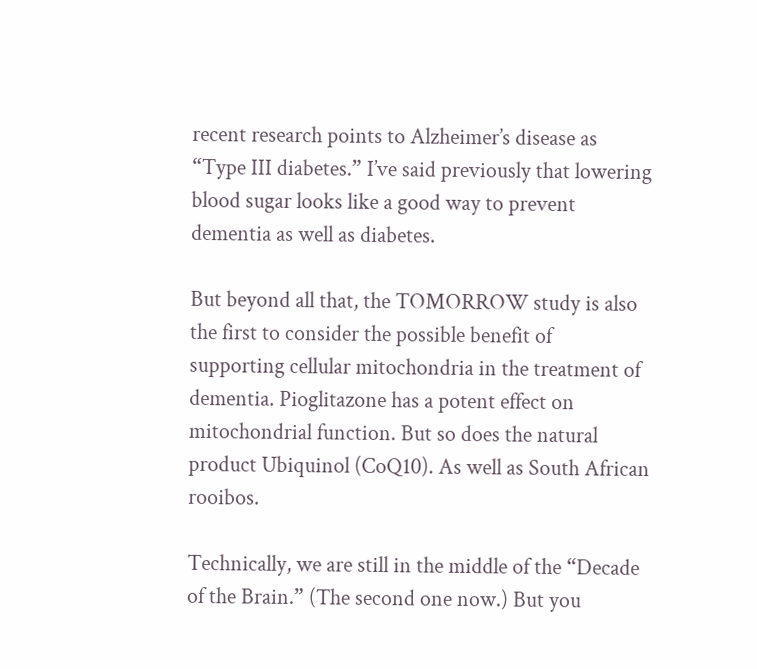recent research points to Alzheimer’s disease as “Type III diabetes.” I’ve said previously that lowering blood sugar looks like a good way to prevent dementia as well as diabetes.

But beyond all that, the TOMORROW study is also the first to consider the possible benefit of supporting cellular mitochondria in the treatment of dementia. Pioglitazone has a potent effect on mitochondrial function. But so does the natural product Ubiquinol (CoQ10). As well as South African rooibos.

Technically, we are still in the middle of the “Decade of the Brain.” (The second one now.) But you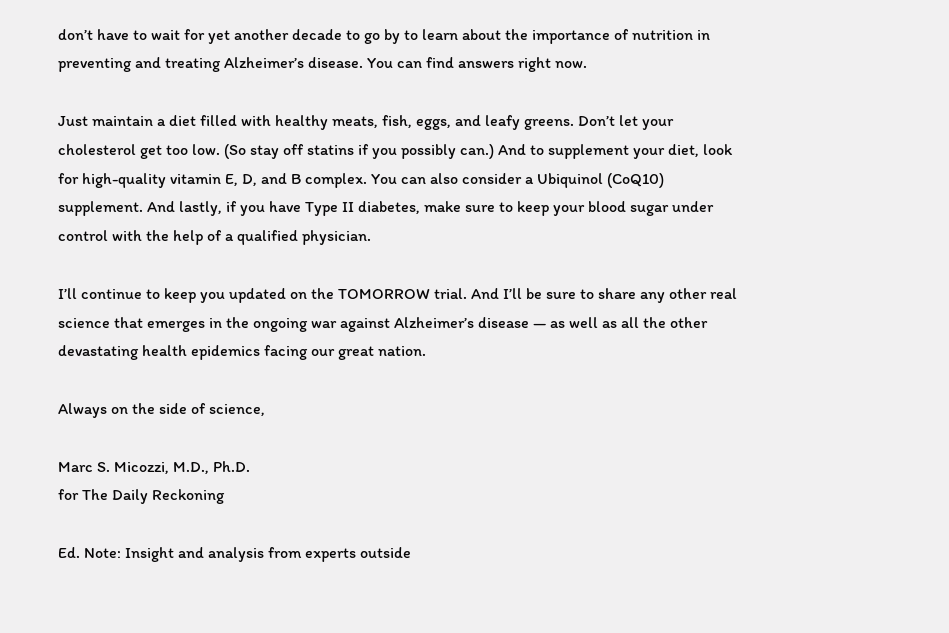don’t have to wait for yet another decade to go by to learn about the importance of nutrition in preventing and treating Alzheimer’s disease. You can find answers right now.

Just maintain a diet filled with healthy meats, fish, eggs, and leafy greens. Don’t let your cholesterol get too low. (So stay off statins if you possibly can.) And to supplement your diet, look for high-quality vitamin E, D, and B complex. You can also consider a Ubiquinol (CoQ10) supplement. And lastly, if you have Type II diabetes, make sure to keep your blood sugar under control with the help of a qualified physician.

I’ll continue to keep you updated on the TOMORROW trial. And I’ll be sure to share any other real science that emerges in the ongoing war against Alzheimer’s disease — as well as all the other devastating health epidemics facing our great nation.

Always on the side of science,

Marc S. Micozzi, M.D., Ph.D.
for The Daily Reckoning

Ed. Note: Insight and analysis from experts outside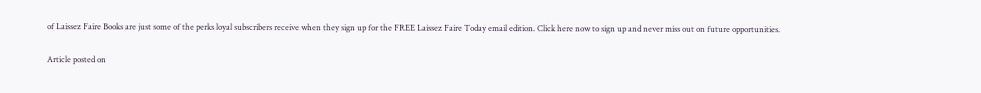of Laissez Faire Books are just some of the perks loyal subscribers receive when they sign up for the FREE Laissez Faire Today email edition. Click here now to sign up and never miss out on future opportunities.

Article posted on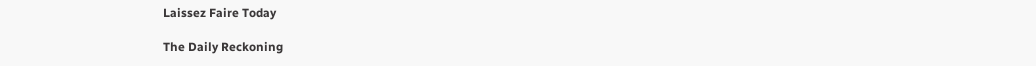Laissez Faire Today

The Daily Reckoning